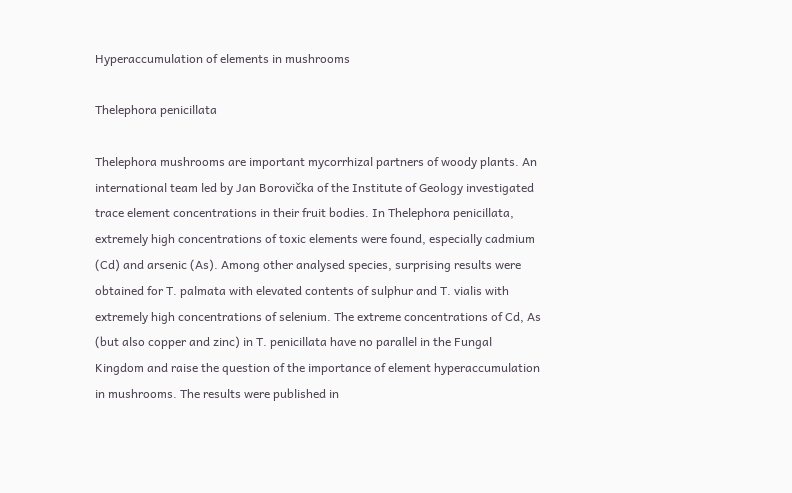Hyperaccumulation of elements in mushrooms

Thelephora penicillata

Thelephora mushrooms are important mycorrhizal partners of woody plants. An international team led by Jan Borovička of the Institute of Geology investigated trace element concentrations in their fruit bodies. In Thelephora penicillata, extremely high concentrations of toxic elements were found, especially cadmium (Cd) and arsenic (As). Among other analysed species, surprising results were obtained for T. palmata with elevated contents of sulphur and T. vialis with extremely high concentrations of selenium. The extreme concentrations of Cd, As (but also copper and zinc) in T. penicillata have no parallel in the Fungal Kingdom and raise the question of the importance of element hyperaccumulation in mushrooms. The results were published in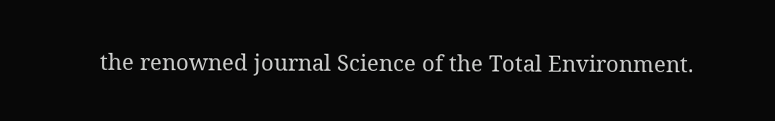the renowned journal Science of the Total Environment.